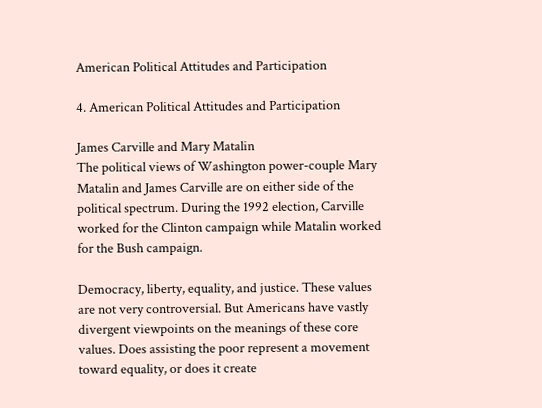American Political Attitudes and Participation

4. American Political Attitudes and Participation

James Carville and Mary Matalin
The political views of Washington power-couple Mary Matalin and James Carville are on either side of the political spectrum. During the 1992 election, Carville worked for the Clinton campaign while Matalin worked for the Bush campaign.

Democracy, liberty, equality, and justice. These values are not very controversial. But Americans have vastly divergent viewpoints on the meanings of these core values. Does assisting the poor represent a movement toward equality, or does it create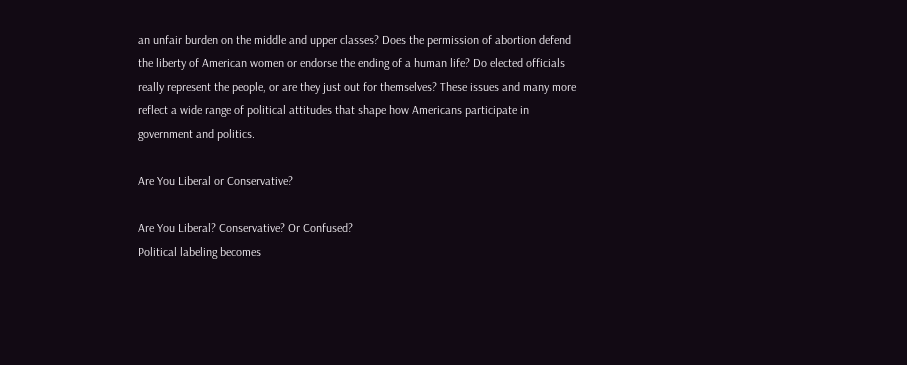an unfair burden on the middle and upper classes? Does the permission of abortion defend the liberty of American women or endorse the ending of a human life? Do elected officials really represent the people, or are they just out for themselves? These issues and many more reflect a wide range of political attitudes that shape how Americans participate in government and politics.

Are You Liberal or Conservative?

Are You Liberal? Conservative? Or Confused?
Political labeling becomes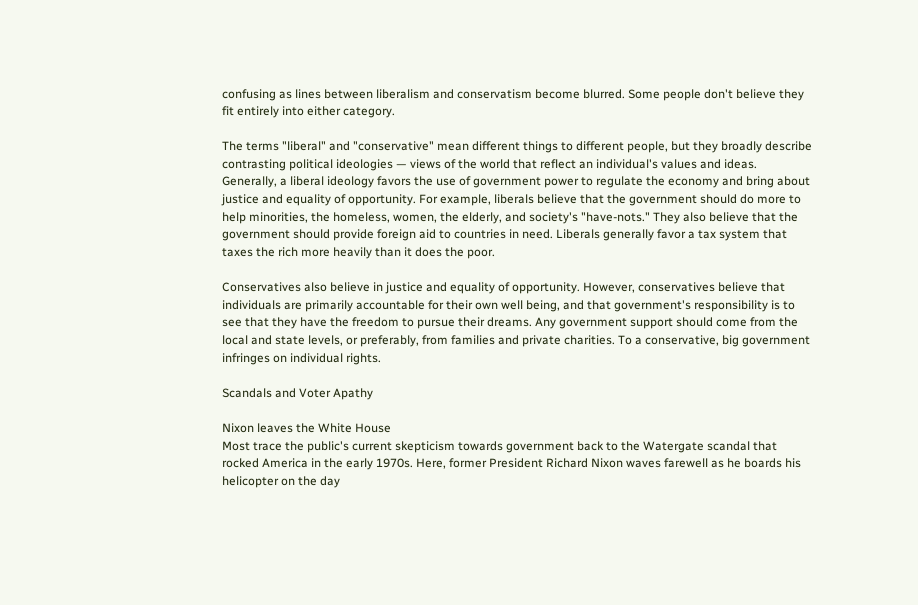confusing as lines between liberalism and conservatism become blurred. Some people don't believe they fit entirely into either category.

The terms "liberal" and "conservative" mean different things to different people, but they broadly describe contrasting political ideologies — views of the world that reflect an individual's values and ideas. Generally, a liberal ideology favors the use of government power to regulate the economy and bring about justice and equality of opportunity. For example, liberals believe that the government should do more to help minorities, the homeless, women, the elderly, and society's "have-nots." They also believe that the government should provide foreign aid to countries in need. Liberals generally favor a tax system that taxes the rich more heavily than it does the poor.

Conservatives also believe in justice and equality of opportunity. However, conservatives believe that individuals are primarily accountable for their own well being, and that government's responsibility is to see that they have the freedom to pursue their dreams. Any government support should come from the local and state levels, or preferably, from families and private charities. To a conservative, big government infringes on individual rights.

Scandals and Voter Apathy

Nixon leaves the White House
Most trace the public's current skepticism towards government back to the Watergate scandal that rocked America in the early 1970s. Here, former President Richard Nixon waves farewell as he boards his helicopter on the day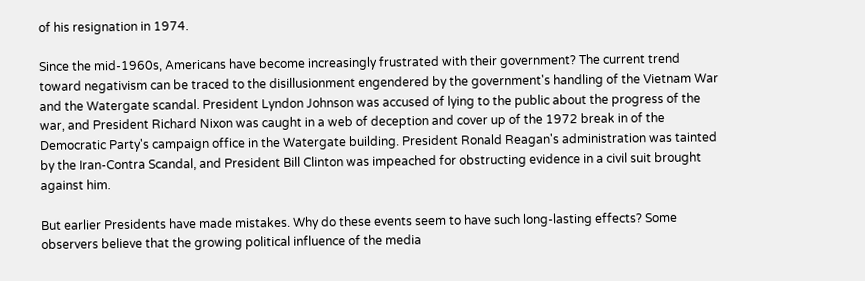of his resignation in 1974.

Since the mid-1960s, Americans have become increasingly frustrated with their government? The current trend toward negativism can be traced to the disillusionment engendered by the government's handling of the Vietnam War and the Watergate scandal. President Lyndon Johnson was accused of lying to the public about the progress of the war, and President Richard Nixon was caught in a web of deception and cover up of the 1972 break in of the Democratic Party's campaign office in the Watergate building. President Ronald Reagan's administration was tainted by the Iran-Contra Scandal, and President Bill Clinton was impeached for obstructing evidence in a civil suit brought against him.

But earlier Presidents have made mistakes. Why do these events seem to have such long-lasting effects? Some observers believe that the growing political influence of the media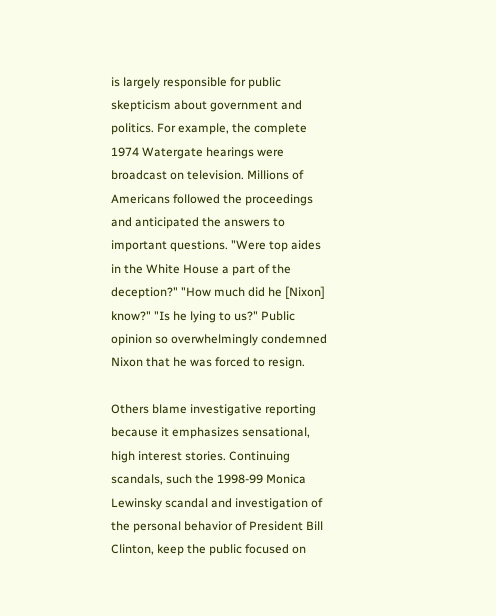is largely responsible for public skepticism about government and politics. For example, the complete 1974 Watergate hearings were broadcast on television. Millions of Americans followed the proceedings and anticipated the answers to important questions. "Were top aides in the White House a part of the deception?" "How much did he [Nixon] know?" "Is he lying to us?" Public opinion so overwhelmingly condemned Nixon that he was forced to resign.

Others blame investigative reporting because it emphasizes sensational, high interest stories. Continuing scandals, such the 1998-99 Monica Lewinsky scandal and investigation of the personal behavior of President Bill Clinton, keep the public focused on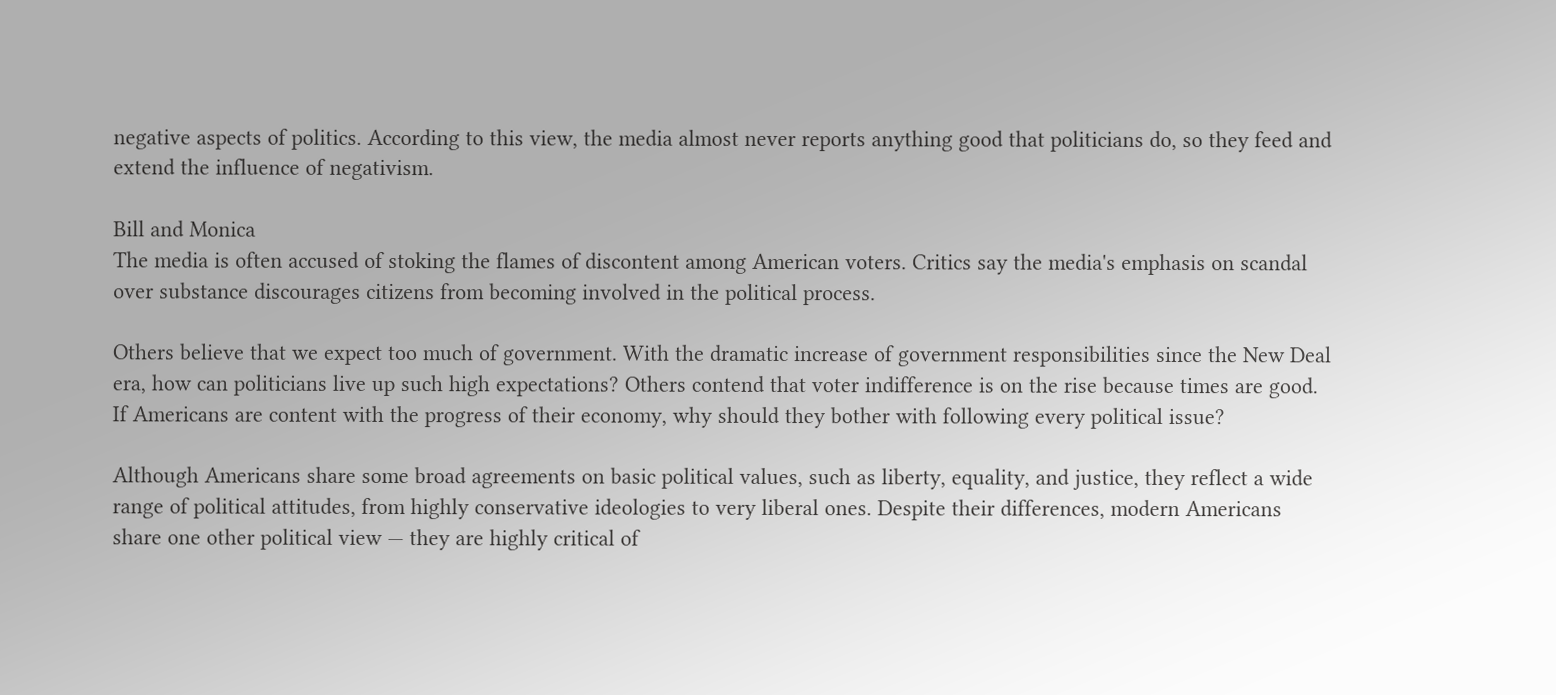negative aspects of politics. According to this view, the media almost never reports anything good that politicians do, so they feed and extend the influence of negativism.

Bill and Monica
The media is often accused of stoking the flames of discontent among American voters. Critics say the media's emphasis on scandal over substance discourages citizens from becoming involved in the political process.

Others believe that we expect too much of government. With the dramatic increase of government responsibilities since the New Deal era, how can politicians live up such high expectations? Others contend that voter indifference is on the rise because times are good. If Americans are content with the progress of their economy, why should they bother with following every political issue?

Although Americans share some broad agreements on basic political values, such as liberty, equality, and justice, they reflect a wide range of political attitudes, from highly conservative ideologies to very liberal ones. Despite their differences, modern Americans share one other political view — they are highly critical of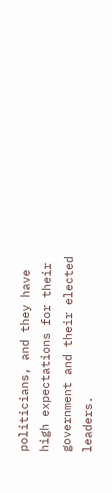politicians, and they have high expectations for their government and their elected leaders.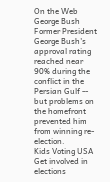On the Web
George Bush
Former President George Bush's approval rating reached near 90% during the conflict in the Persian Gulf -- but problems on the homefront prevented him from winning re-election.
Kids Voting USA
Get involved in elections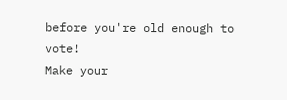before you're old enough to vote!
Make your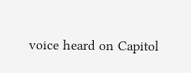voice heard on Capitol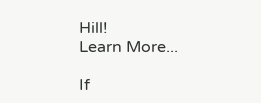Hill!
Learn More...

If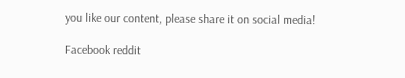you like our content, please share it on social media!

Facebook reddit